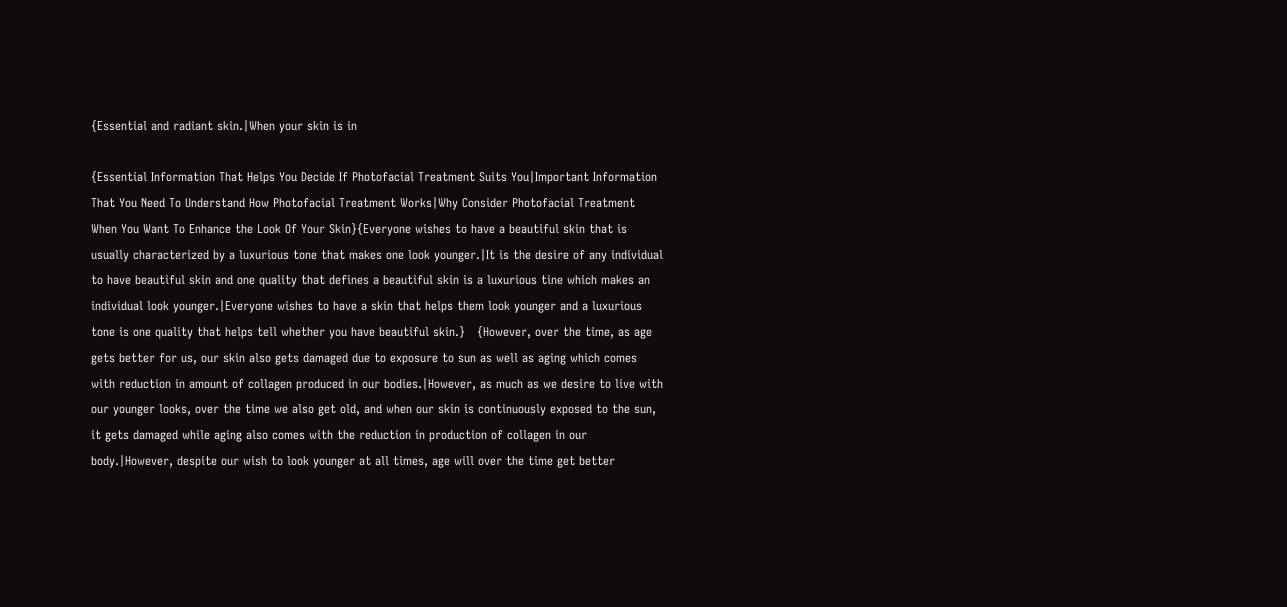{Essential and radiant skin.|When your skin is in

{Essential Information That Helps You Decide If Photofacial Treatment Suits You|Important Information That You Need To Understand How Photofacial Treatment Works|Why Consider Photofacial Treatment When You Want To Enhance the Look Of Your Skin}{Everyone wishes to have a beautiful skin that is usually characterized by a luxurious tone that makes one look younger.|It is the desire of any individual to have beautiful skin and one quality that defines a beautiful skin is a luxurious tine which makes an individual look younger.|Everyone wishes to have a skin that helps them look younger and a luxurious tone is one quality that helps tell whether you have beautiful skin.}   {However, over the time, as age gets better for us, our skin also gets damaged due to exposure to sun as well as aging which comes with reduction in amount of collagen produced in our bodies.|However, as much as we desire to live with our younger looks, over the time we also get old, and when our skin is continuously exposed to the sun, it gets damaged while aging also comes with the reduction in production of collagen in our body.|However, despite our wish to look younger at all times, age will over the time get better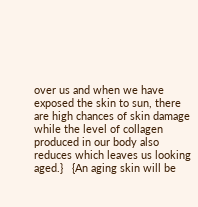over us and when we have exposed the skin to sun, there are high chances of skin damage while the level of collagen produced in our body also reduces which leaves us looking aged.}   {An aging skin will be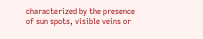characterized by the presence of sun spots, visible veins or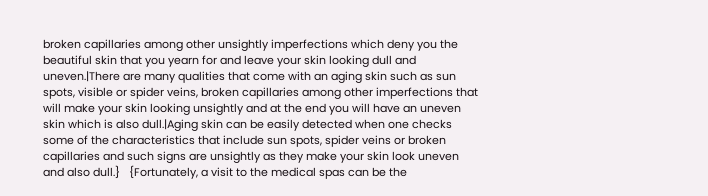broken capillaries among other unsightly imperfections which deny you the beautiful skin that you yearn for and leave your skin looking dull and uneven.|There are many qualities that come with an aging skin such as sun spots, visible or spider veins, broken capillaries among other imperfections that will make your skin looking unsightly and at the end you will have an uneven skin which is also dull.|Aging skin can be easily detected when one checks some of the characteristics that include sun spots, spider veins or broken capillaries and such signs are unsightly as they make your skin look uneven and also dull.}   {Fortunately, a visit to the medical spas can be the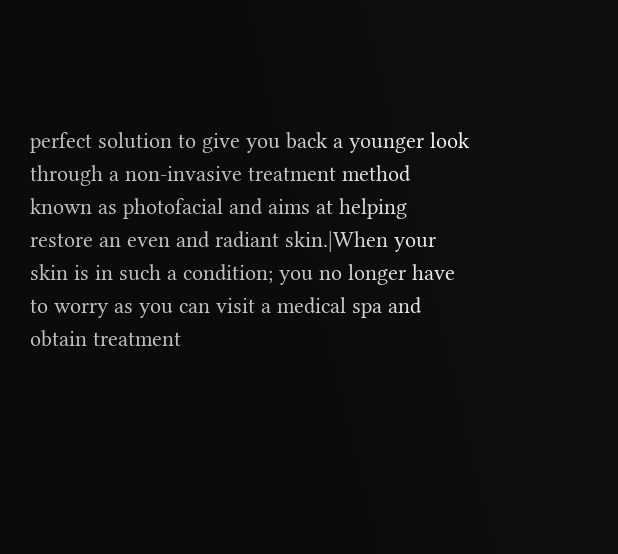perfect solution to give you back a younger look through a non-invasive treatment method known as photofacial and aims at helping restore an even and radiant skin.|When your skin is in such a condition; you no longer have to worry as you can visit a medical spa and obtain treatment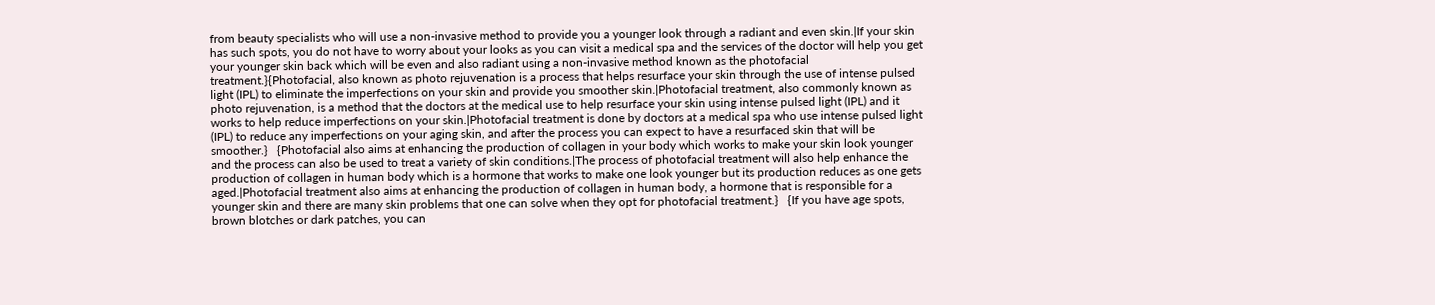from beauty specialists who will use a non-invasive method to provide you a younger look through a radiant and even skin.|If your skin has such spots, you do not have to worry about your looks as you can visit a medical spa and the services of the doctor will help you get your younger skin back which will be even and also radiant using a non-invasive method known as the photofacial treatment.}{Photofacial, also known as photo rejuvenation is a process that helps resurface your skin through the use of intense pulsed light (IPL) to eliminate the imperfections on your skin and provide you smoother skin.|Photofacial treatment, also commonly known as photo rejuvenation, is a method that the doctors at the medical use to help resurface your skin using intense pulsed light (IPL) and it works to help reduce imperfections on your skin.|Photofacial treatment is done by doctors at a medical spa who use intense pulsed light (IPL) to reduce any imperfections on your aging skin, and after the process you can expect to have a resurfaced skin that will be smoother.}   {Photofacial also aims at enhancing the production of collagen in your body which works to make your skin look younger and the process can also be used to treat a variety of skin conditions.|The process of photofacial treatment will also help enhance the production of collagen in human body which is a hormone that works to make one look younger but its production reduces as one gets aged.|Photofacial treatment also aims at enhancing the production of collagen in human body, a hormone that is responsible for a younger skin and there are many skin problems that one can solve when they opt for photofacial treatment.}   {If you have age spots, brown blotches or dark patches, you can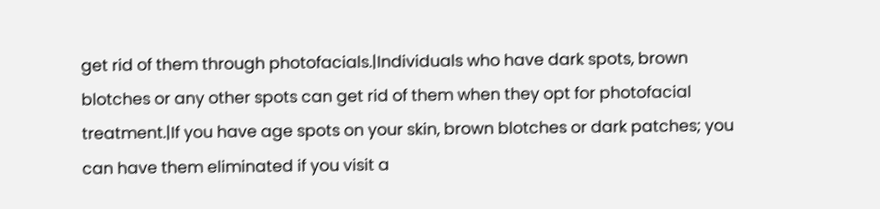get rid of them through photofacials.|Individuals who have dark spots, brown blotches or any other spots can get rid of them when they opt for photofacial treatment.|If you have age spots on your skin, brown blotches or dark patches; you can have them eliminated if you visit a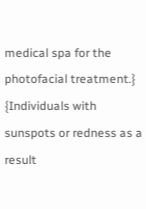medical spa for the photofacial treatment.}   {Individuals with sunspots or redness as a result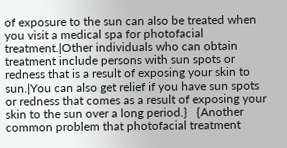of exposure to the sun can also be treated when you visit a medical spa for photofacial treatment.|Other individuals who can obtain treatment include persons with sun spots or redness that is a result of exposing your skin to sun.|You can also get relief if you have sun spots or redness that comes as a result of exposing your skin to the sun over a long period.}   {Another common problem that photofacial treatment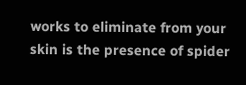works to eliminate from your skin is the presence of spider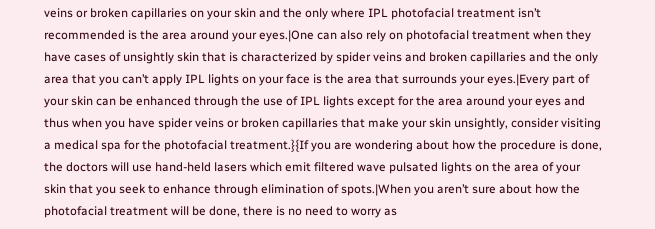veins or broken capillaries on your skin and the only where IPL photofacial treatment isn’t recommended is the area around your eyes.|One can also rely on photofacial treatment when they have cases of unsightly skin that is characterized by spider veins and broken capillaries and the only area that you can’t apply IPL lights on your face is the area that surrounds your eyes.|Every part of your skin can be enhanced through the use of IPL lights except for the area around your eyes and thus when you have spider veins or broken capillaries that make your skin unsightly, consider visiting a medical spa for the photofacial treatment.}{If you are wondering about how the procedure is done, the doctors will use hand-held lasers which emit filtered wave pulsated lights on the area of your skin that you seek to enhance through elimination of spots.|When you aren’t sure about how the photofacial treatment will be done, there is no need to worry as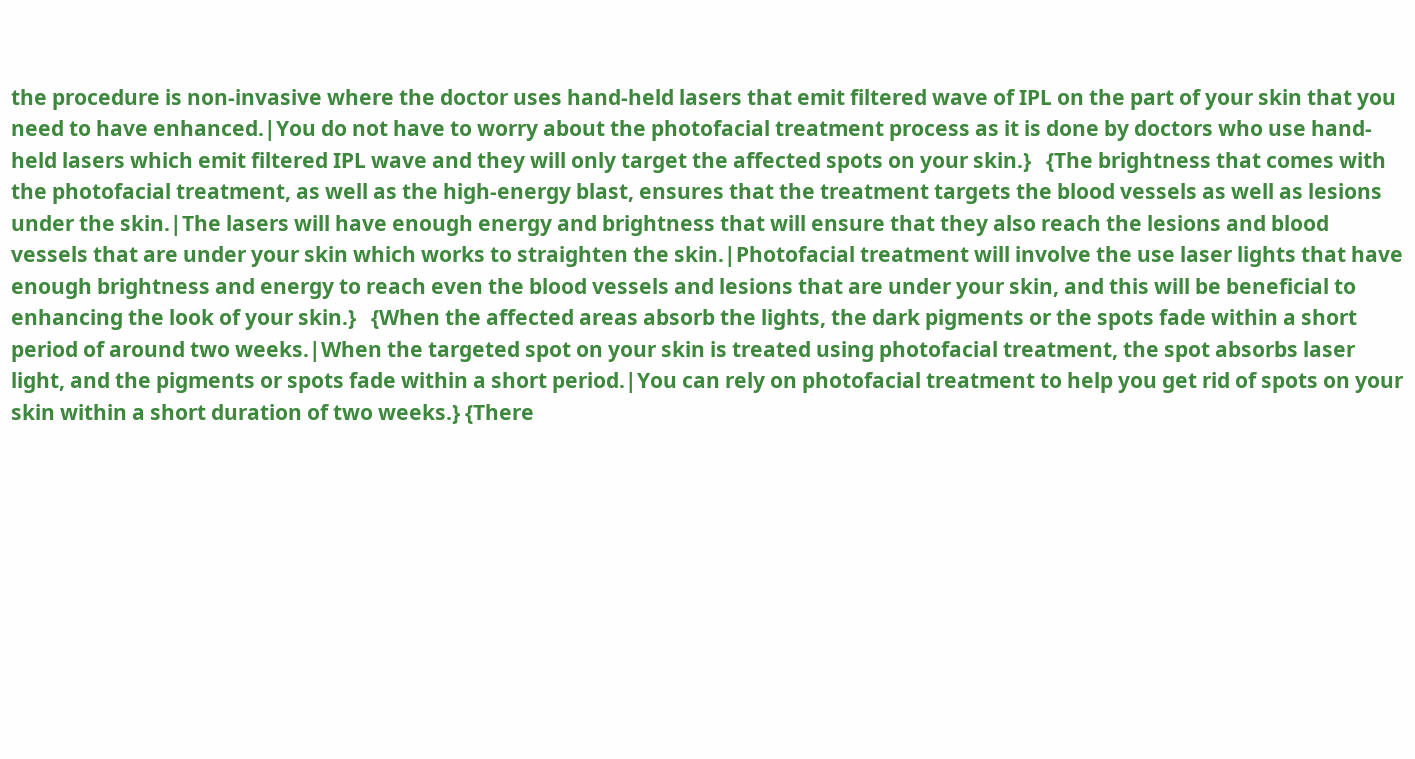the procedure is non-invasive where the doctor uses hand-held lasers that emit filtered wave of IPL on the part of your skin that you need to have enhanced.|You do not have to worry about the photofacial treatment process as it is done by doctors who use hand-held lasers which emit filtered IPL wave and they will only target the affected spots on your skin.}   {The brightness that comes with the photofacial treatment, as well as the high-energy blast, ensures that the treatment targets the blood vessels as well as lesions under the skin.|The lasers will have enough energy and brightness that will ensure that they also reach the lesions and blood vessels that are under your skin which works to straighten the skin.|Photofacial treatment will involve the use laser lights that have enough brightness and energy to reach even the blood vessels and lesions that are under your skin, and this will be beneficial to enhancing the look of your skin.}   {When the affected areas absorb the lights, the dark pigments or the spots fade within a short period of around two weeks.|When the targeted spot on your skin is treated using photofacial treatment, the spot absorbs laser light, and the pigments or spots fade within a short period.|You can rely on photofacial treatment to help you get rid of spots on your skin within a short duration of two weeks.} {There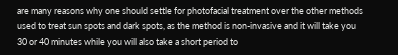are many reasons why one should settle for photofacial treatment over the other methods used to treat sun spots and dark spots, as the method is non-invasive and it will take you 30 or 40 minutes while you will also take a short period to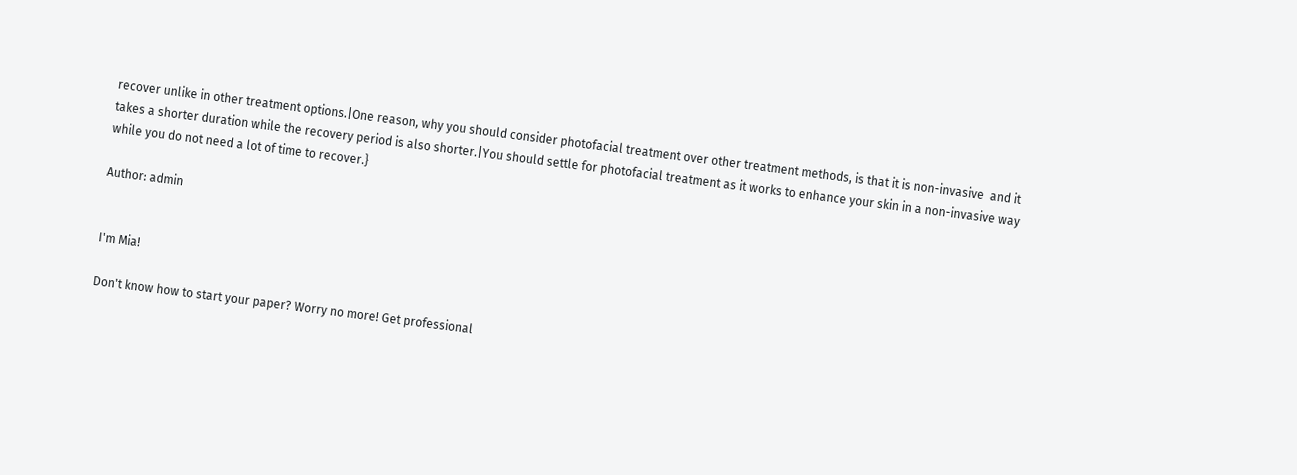recover unlike in other treatment options.|One reason, why you should consider photofacial treatment over other treatment methods, is that it is non-invasive  and it takes a shorter duration while the recovery period is also shorter.|You should settle for photofacial treatment as it works to enhance your skin in a non-invasive way while you do not need a lot of time to recover.}

Author: admin


I'm Mia!

Don't know how to start your paper? Worry no more! Get professional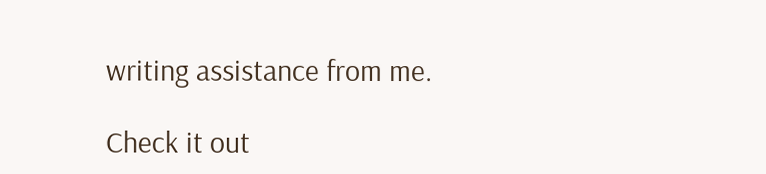writing assistance from me.

Check it out